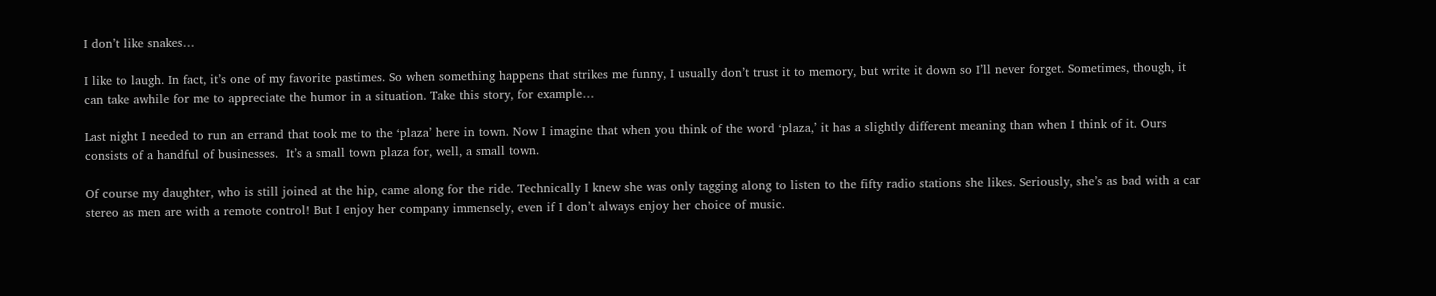I don’t like snakes…

I like to laugh. In fact, it’s one of my favorite pastimes. So when something happens that strikes me funny, I usually don’t trust it to memory, but write it down so I’ll never forget. Sometimes, though, it can take awhile for me to appreciate the humor in a situation. Take this story, for example…

Last night I needed to run an errand that took me to the ‘plaza’ here in town. Now I imagine that when you think of the word ‘plaza,’ it has a slightly different meaning than when I think of it. Ours consists of a handful of businesses.  It’s a small town plaza for, well, a small town.

Of course my daughter, who is still joined at the hip, came along for the ride. Technically I knew she was only tagging along to listen to the fifty radio stations she likes. Seriously, she’s as bad with a car stereo as men are with a remote control! But I enjoy her company immensely, even if I don’t always enjoy her choice of music.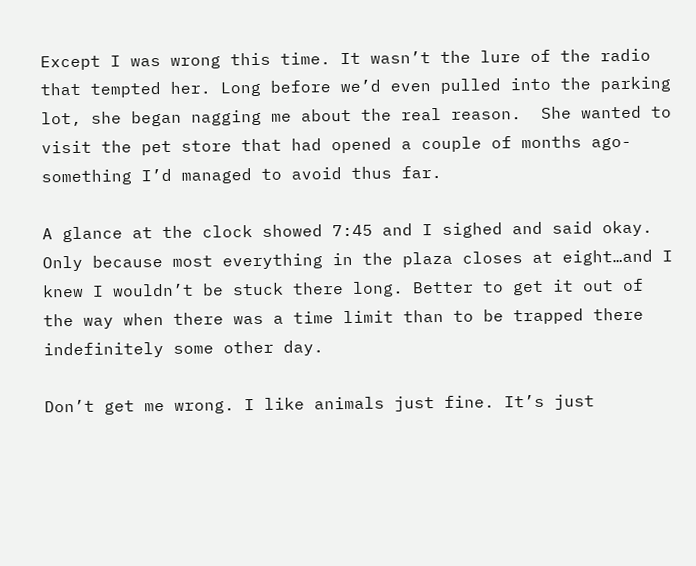Except I was wrong this time. It wasn’t the lure of the radio that tempted her. Long before we’d even pulled into the parking lot, she began nagging me about the real reason.  She wanted to visit the pet store that had opened a couple of months ago-something I’d managed to avoid thus far.

A glance at the clock showed 7:45 and I sighed and said okay. Only because most everything in the plaza closes at eight…and I knew I wouldn’t be stuck there long. Better to get it out of the way when there was a time limit than to be trapped there indefinitely some other day.

Don’t get me wrong. I like animals just fine. It’s just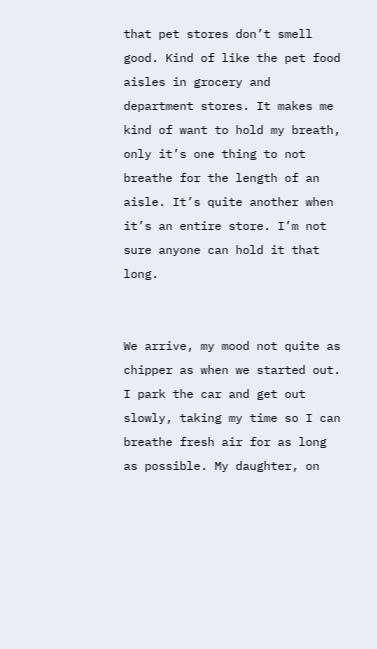that pet stores don’t smell good. Kind of like the pet food aisles in grocery and department stores. It makes me kind of want to hold my breath, only it’s one thing to not breathe for the length of an aisle. It’s quite another when it’s an entire store. I’m not sure anyone can hold it that long.


We arrive, my mood not quite as chipper as when we started out. I park the car and get out slowly, taking my time so I can breathe fresh air for as long as possible. My daughter, on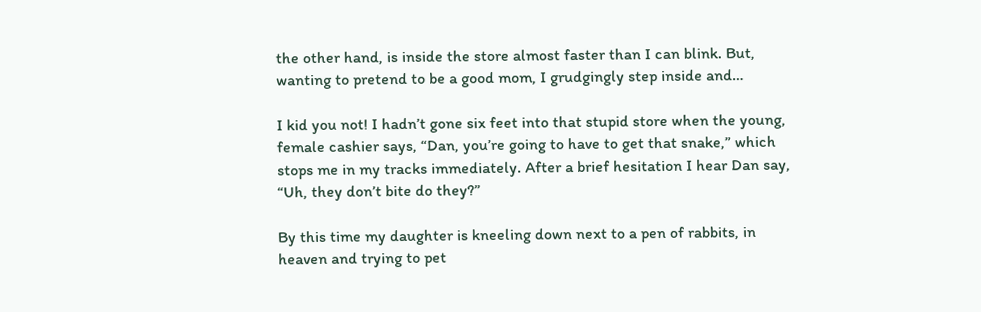the other hand, is inside the store almost faster than I can blink. But, wanting to pretend to be a good mom, I grudgingly step inside and…

I kid you not! I hadn’t gone six feet into that stupid store when the young, female cashier says, “Dan, you’re going to have to get that snake,” which stops me in my tracks immediately. After a brief hesitation I hear Dan say, “Uh, they don’t bite do they?”

By this time my daughter is kneeling down next to a pen of rabbits, in heaven and trying to pet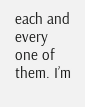each and every one of them. I’m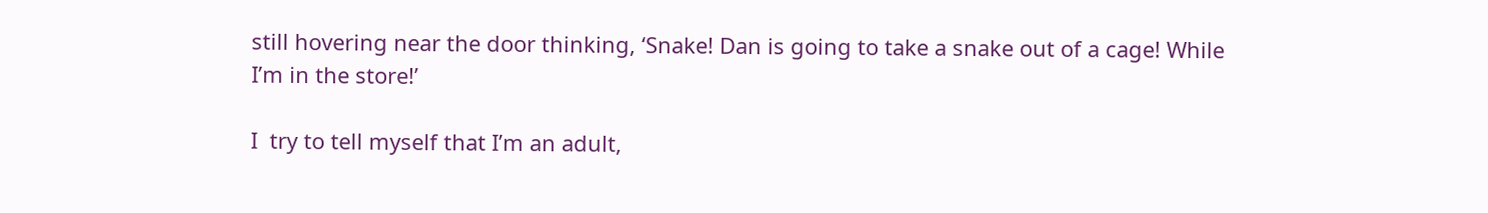still hovering near the door thinking, ‘Snake! Dan is going to take a snake out of a cage! While I’m in the store!’

I  try to tell myself that I’m an adult,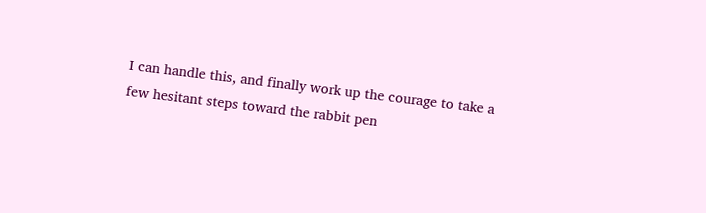I can handle this, and finally work up the courage to take a few hesitant steps toward the rabbit pen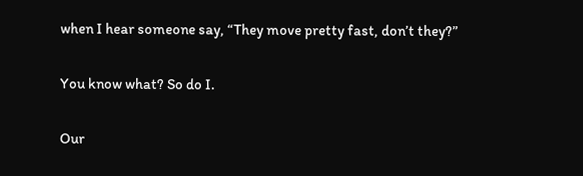when I hear someone say, “They move pretty fast, don’t they?”

You know what? So do I.

Our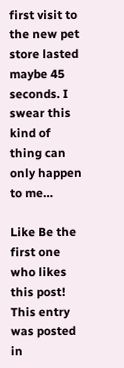first visit to the new pet store lasted maybe 45 seconds. I swear this kind of thing can only happen to me…

Like Be the first one who likes this post!
This entry was posted in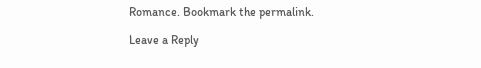Romance. Bookmark the permalink.

Leave a Reply